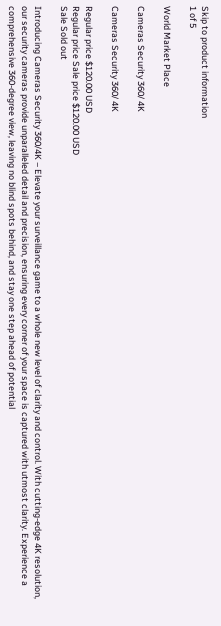Skip to product information
1 of 5

World Market Place

Cameras Security 360/ 4K

Cameras Security 360/ 4K

Regular price $120.00 USD
Regular price Sale price $120.00 USD
Sale Sold out

Introducing Cameras Security 360/4K – Elevate your surveillance game to a whole new level of clarity and control. With cutting-edge 4K resolution, our security cameras provide unparalleled detail and precision, ensuring every corner of your space is captured with utmost clarity. Experience a comprehensive 360-degree view, leaving no blind spots behind, and stay one step ahead of potential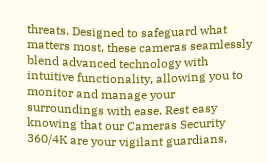threats. Designed to safeguard what matters most, these cameras seamlessly blend advanced technology with intuitive functionality, allowing you to monitor and manage your surroundings with ease. Rest easy knowing that our Cameras Security 360/4K are your vigilant guardians,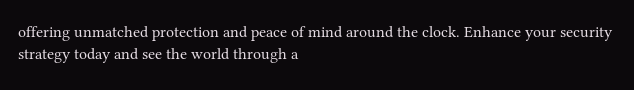offering unmatched protection and peace of mind around the clock. Enhance your security strategy today and see the world through a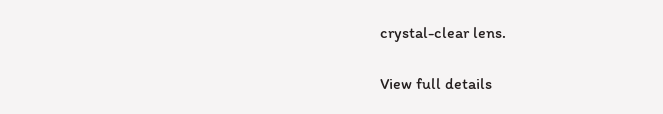crystal-clear lens.

View full details